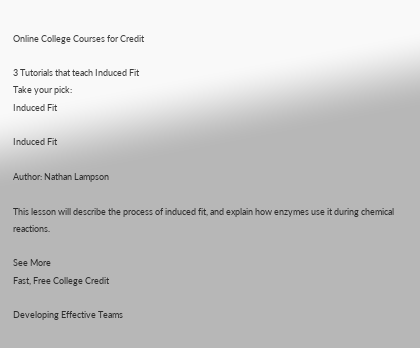Online College Courses for Credit

3 Tutorials that teach Induced Fit
Take your pick:
Induced Fit

Induced Fit

Author: Nathan Lampson

This lesson will describe the process of induced fit, and explain how enzymes use it during chemical reactions.

See More
Fast, Free College Credit

Developing Effective Teams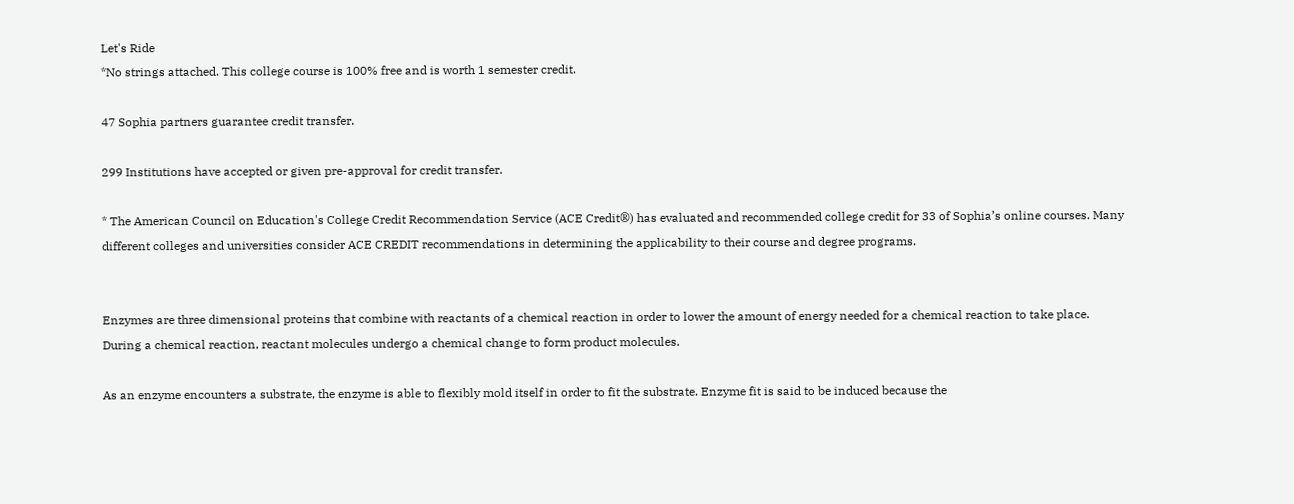Let's Ride
*No strings attached. This college course is 100% free and is worth 1 semester credit.

47 Sophia partners guarantee credit transfer.

299 Institutions have accepted or given pre-approval for credit transfer.

* The American Council on Education's College Credit Recommendation Service (ACE Credit®) has evaluated and recommended college credit for 33 of Sophia’s online courses. Many different colleges and universities consider ACE CREDIT recommendations in determining the applicability to their course and degree programs.


Enzymes are three dimensional proteins that combine with reactants of a chemical reaction in order to lower the amount of energy needed for a chemical reaction to take place.  During a chemical reaction, reactant molecules undergo a chemical change to form product molecules.

As an enzyme encounters a substrate, the enzyme is able to flexibly mold itself in order to fit the substrate. Enzyme fit is said to be induced because the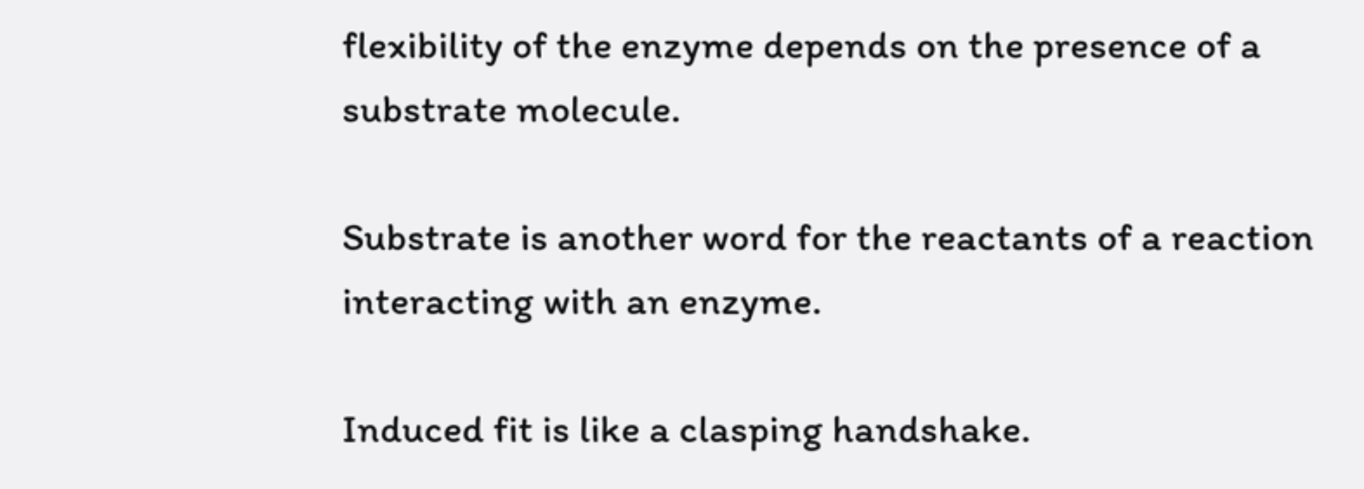flexibility of the enzyme depends on the presence of a substrate molecule.

Substrate is another word for the reactants of a reaction interacting with an enzyme.

Induced fit is like a clasping handshake.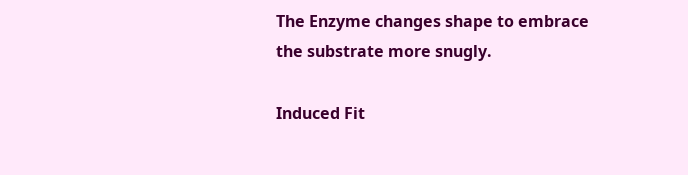The Enzyme changes shape to embrace the substrate more snugly.

Induced Fit